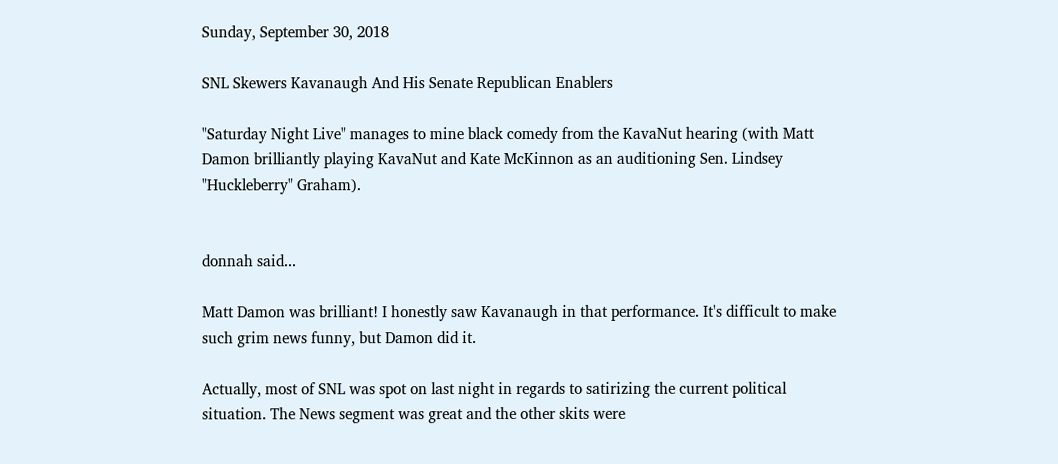Sunday, September 30, 2018

SNL Skewers Kavanaugh And His Senate Republican Enablers

"Saturday Night Live" manages to mine black comedy from the KavaNut hearing (with Matt Damon brilliantly playing KavaNut and Kate McKinnon as an auditioning Sen. Lindsey "Huckleberry" Graham).


donnah said...

Matt Damon was brilliant! I honestly saw Kavanaugh in that performance. It's difficult to make such grim news funny, but Damon did it.

Actually, most of SNL was spot on last night in regards to satirizing the current political situation. The News segment was great and the other skits were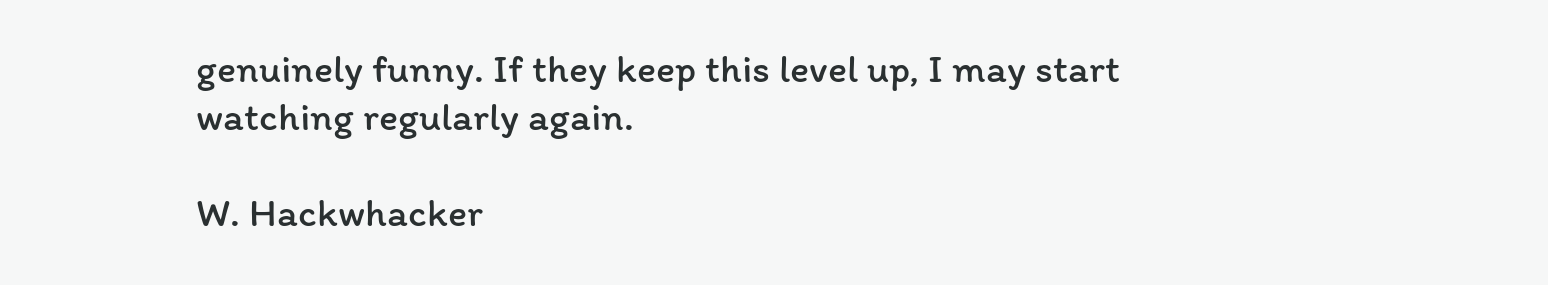genuinely funny. If they keep this level up, I may start watching regularly again.

W. Hackwhacker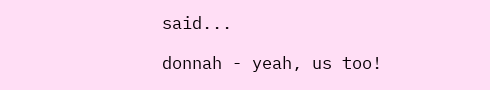said...

donnah - yeah, us too!